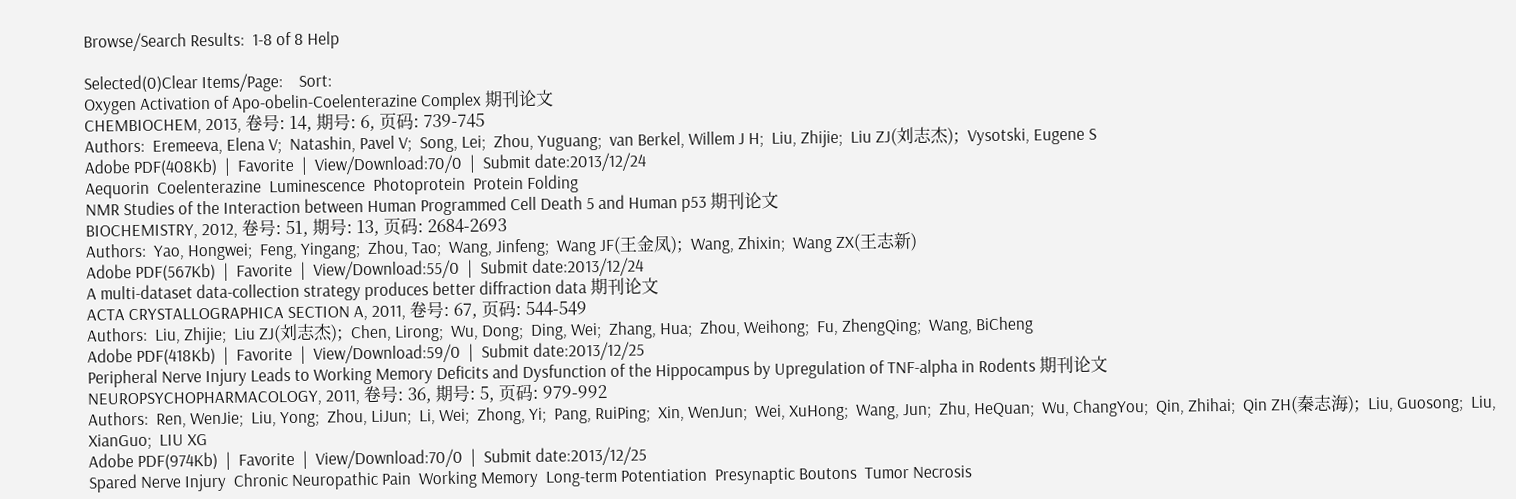Browse/Search Results:  1-8 of 8 Help

Selected(0)Clear Items/Page:    Sort:
Oxygen Activation of Apo-obelin-Coelenterazine Complex 期刊论文
CHEMBIOCHEM, 2013, 卷号: 14, 期号: 6, 页码: 739-745
Authors:  Eremeeva, Elena V;  Natashin, Pavel V;  Song, Lei;  Zhou, Yuguang;  van Berkel, Willem J H;  Liu, Zhijie;  Liu ZJ(刘志杰);  Vysotski, Eugene S
Adobe PDF(408Kb)  |  Favorite  |  View/Download:70/0  |  Submit date:2013/12/24
Aequorin  Coelenterazine  Luminescence  Photoprotein  Protein Folding
NMR Studies of the Interaction between Human Programmed Cell Death 5 and Human p53 期刊论文
BIOCHEMISTRY, 2012, 卷号: 51, 期号: 13, 页码: 2684-2693
Authors:  Yao, Hongwei;  Feng, Yingang;  Zhou, Tao;  Wang, Jinfeng;  Wang JF(王金凤);  Wang, Zhixin;  Wang ZX(王志新)
Adobe PDF(567Kb)  |  Favorite  |  View/Download:55/0  |  Submit date:2013/12/24
A multi-dataset data-collection strategy produces better diffraction data 期刊论文
ACTA CRYSTALLOGRAPHICA SECTION A, 2011, 卷号: 67, 页码: 544-549
Authors:  Liu, Zhijie;  Liu ZJ(刘志杰);  Chen, Lirong;  Wu, Dong;  Ding, Wei;  Zhang, Hua;  Zhou, Weihong;  Fu, ZhengQing;  Wang, BiCheng
Adobe PDF(418Kb)  |  Favorite  |  View/Download:59/0  |  Submit date:2013/12/25
Peripheral Nerve Injury Leads to Working Memory Deficits and Dysfunction of the Hippocampus by Upregulation of TNF-alpha in Rodents 期刊论文
NEUROPSYCHOPHARMACOLOGY, 2011, 卷号: 36, 期号: 5, 页码: 979-992
Authors:  Ren, WenJie;  Liu, Yong;  Zhou, LiJun;  Li, Wei;  Zhong, Yi;  Pang, RuiPing;  Xin, WenJun;  Wei, XuHong;  Wang, Jun;  Zhu, HeQuan;  Wu, ChangYou;  Qin, Zhihai;  Qin ZH(秦志海);  Liu, Guosong;  Liu, XianGuo;  LIU XG
Adobe PDF(974Kb)  |  Favorite  |  View/Download:70/0  |  Submit date:2013/12/25
Spared Nerve Injury  Chronic Neuropathic Pain  Working Memory  Long-term Potentiation  Presynaptic Boutons  Tumor Necrosis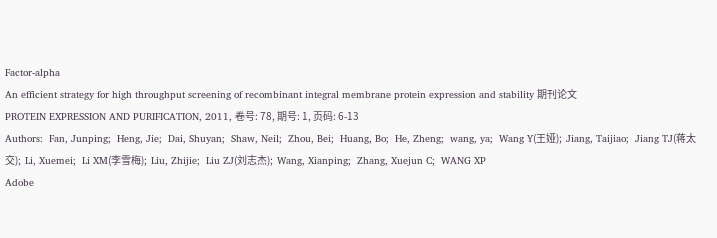Factor-alpha
An efficient strategy for high throughput screening of recombinant integral membrane protein expression and stability 期刊论文
PROTEIN EXPRESSION AND PURIFICATION, 2011, 卷号: 78, 期号: 1, 页码: 6-13
Authors:  Fan, Junping;  Heng, Jie;  Dai, Shuyan;  Shaw, Neil;  Zhou, Bei;  Huang, Bo;  He, Zheng;  wang, ya;  Wang Y(王娅);  Jiang, Taijiao;  Jiang TJ(蒋太交);  Li, Xuemei;  Li XM(李雪梅);  Liu, Zhijie;  Liu ZJ(刘志杰);  Wang, Xianping;  Zhang, Xuejun C;  WANG XP
Adobe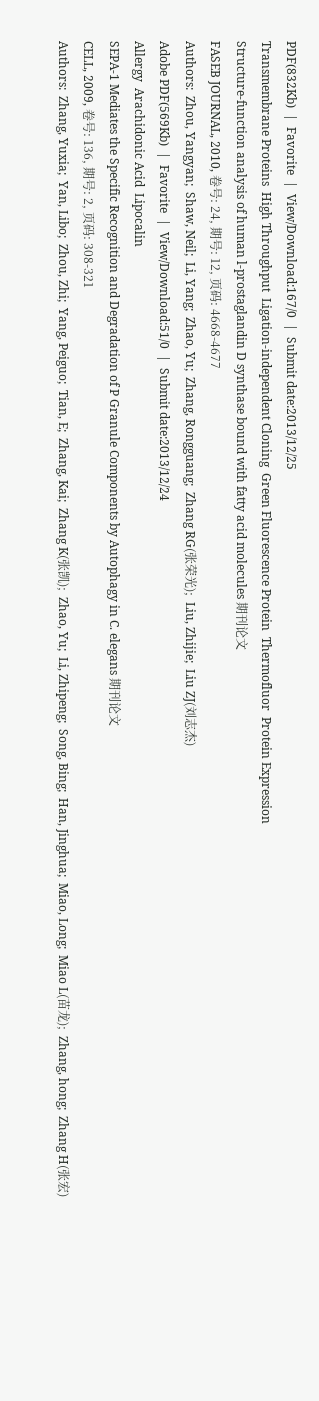PDF(832Kb)  |  Favorite  |  View/Download:167/0  |  Submit date:2013/12/25
Transmembrane Proteins  High Throughput  Ligation-independent Cloning  Green Fluorescence Protein  Thermofluor  Protein Expression
Structure-function analysis of human l-prostaglandin D synthase bound with fatty acid molecules 期刊论文
FASEB JOURNAL, 2010, 卷号: 24, 期号: 12, 页码: 4668-4677
Authors:  Zhou, Yangyan;  Shaw, Neil;  Li, Yang;  Zhao, Yu;  Zhang, Rongguang;  Zhang RG(张荣光);  Liu, Zhijie;  Liu ZJ(刘志杰)
Adobe PDF(569Kb)  |  Favorite  |  View/Download:51/0  |  Submit date:2013/12/24
Allergy  Arachidonic Acid  Lipocalin
SEPA-1 Mediates the Specific Recognition and Degradation of P Granule Components by Autophagy in C. elegans 期刊论文
CELL, 2009, 卷号: 136, 期号: 2, 页码: 308-321
Authors:  Zhang, Yuxia;  Yan, Libo;  Zhou, Zhi;  Yang, Peiguo;  Tian, E;  Zhang, Kai;  Zhang K(张凯);  Zhao, Yu;  Li, Zhipeng;  Song, Bing;  Han, Jinghua;  Miao, Long;  Miao L(苗龙);  Zhang, hong;  Zhang H(张宏)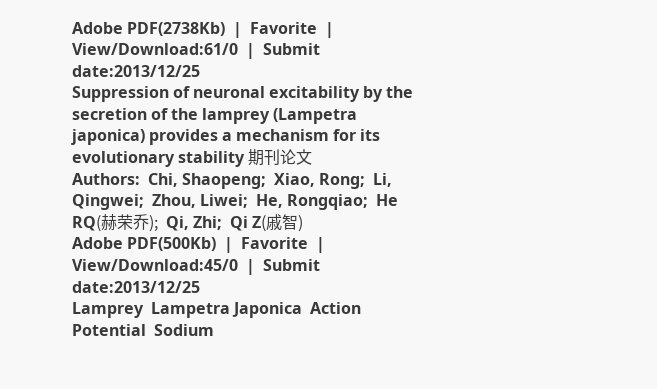Adobe PDF(2738Kb)  |  Favorite  |  View/Download:61/0  |  Submit date:2013/12/25
Suppression of neuronal excitability by the secretion of the lamprey (Lampetra japonica) provides a mechanism for its evolutionary stability 期刊论文
Authors:  Chi, Shaopeng;  Xiao, Rong;  Li, Qingwei;  Zhou, Liwei;  He, Rongqiao;  He RQ(赫荣乔);  Qi, Zhi;  Qi Z(戚智)
Adobe PDF(500Kb)  |  Favorite  |  View/Download:45/0  |  Submit date:2013/12/25
Lamprey  Lampetra Japonica  Action Potential  Sodium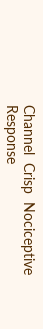Channel  Crisp  Nociceptive Response